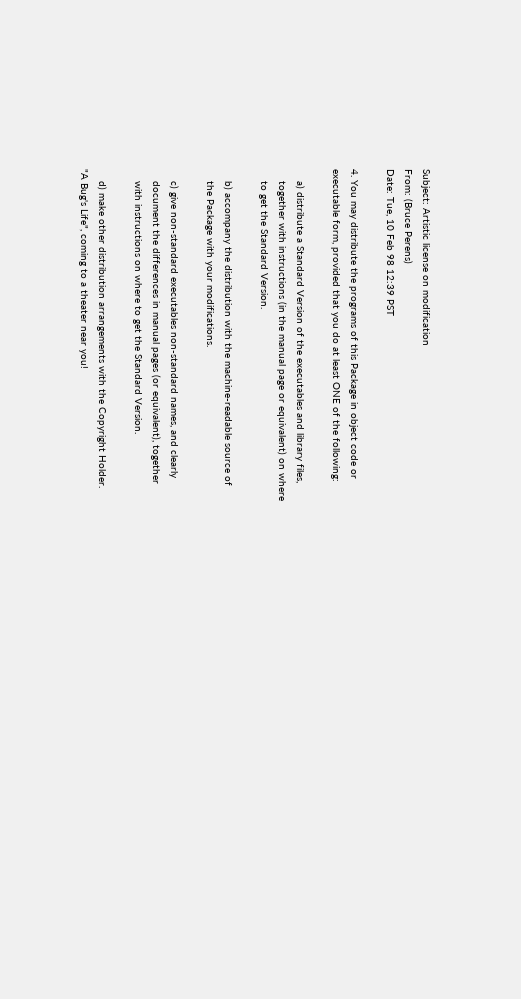Subject: Artistic license on modification
From: (Bruce Perens)
Date: Tue, 10 Feb 98 12:39 PST

4. You may distribute the programs of this Package in object code or
executable form, provided that you do at least ONE of the following:

    a) distribute a Standard Version of the executables and library files,
    together with instructions (in the manual page or equivalent) on where
    to get the Standard Version.

    b) accompany the distribution with the machine-readable source of
    the Package with your modifications.

    c) give non-standard executables non-standard names, and clearly
    document the differences in manual pages (or equivalent), together
    with instructions on where to get the Standard Version.

    d) make other distribution arrangements with the Copyright Holder.
"A Bug's Life", coming to a theater near you!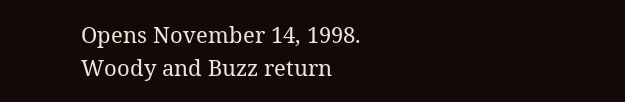Opens November 14, 1998.
Woody and Buzz return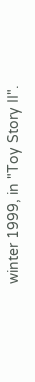winter 1999, in "Toy Story II".